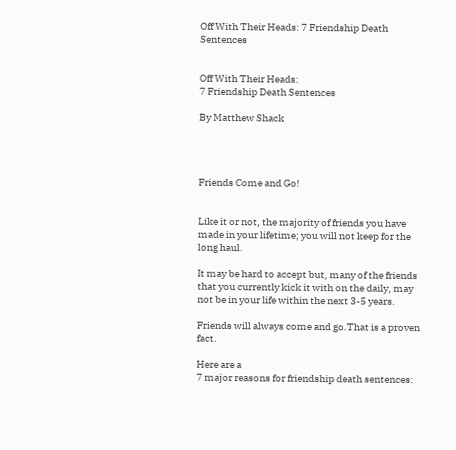Off With Their Heads: 7 Friendship Death Sentences


Off With Their Heads:
7 Friendship Death Sentences

By Matthew Shack




Friends Come and Go!


Like it or not, the majority of friends you have made in your lifetime; you will not keep for the long haul.

It may be hard to accept but, many of the friends that you currently kick it with on the daily, may not be in your life within the next 3-5 years.

Friends will always come and go.That is a proven fact.

Here are a
7 major reasons for friendship death sentences: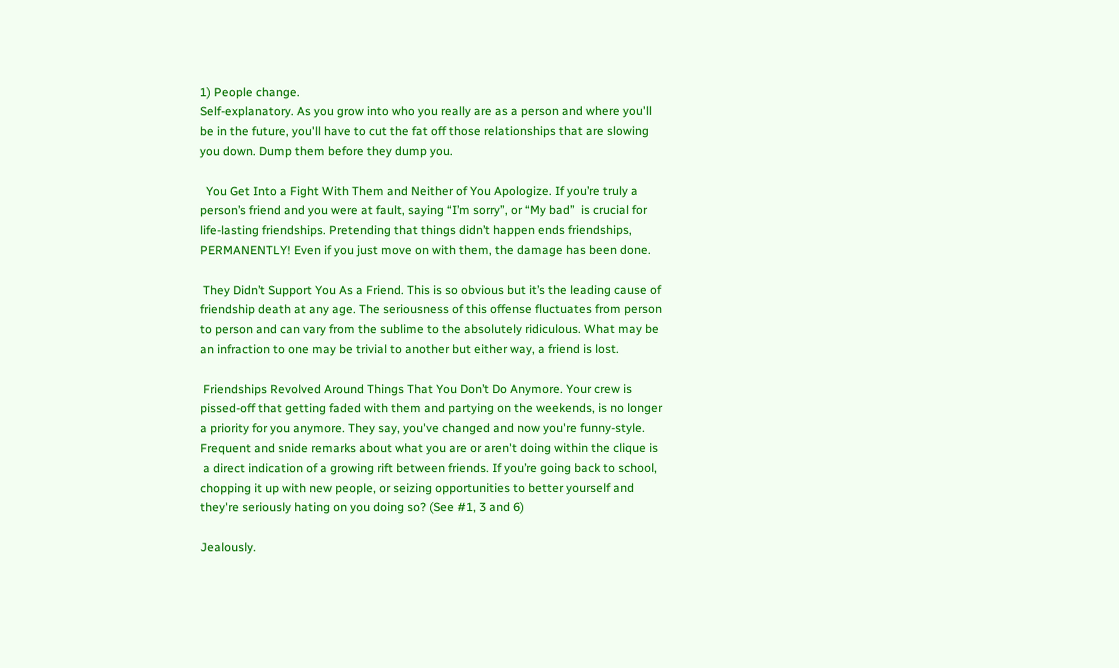1) People change.
Self-explanatory. As you grow into who you really are as a person and where you'll be in the future, you'll have to cut the fat off those relationships that are slowing you down. Dump them before they dump you.

  You Get Into a Fight With Them and Neither of You Apologize. If you’re truly a person’s friend and you were at fault, saying “I’m sorry”, or “My bad”  is crucial for life-lasting friendships. Pretending that things didn’t happen ends friendships, PERMANENTLY! Even if you just move on with them, the damage has been done.

 They Didn’t Support You As a Friend. This is so obvious but it’s the leading cause of friendship death at any age. The seriousness of this offense fluctuates from person to person and can vary from the sublime to the absolutely ridiculous. What may be an infraction to one may be trivial to another but either way, a friend is lost.

 Friendships Revolved Around Things That You Don’t Do Anymore. Your crew is pissed-off that getting faded with them and partying on the weekends, is no longer a priority for you anymore. They say, you've changed and now you're funny-style. Frequent and snide remarks about what you are or aren't doing within the clique is
 a direct indication of a growing rift between friends. If you’re going back to school, chopping it up with new people, or seizing opportunities to better yourself and they're seriously hating on you doing so? (See #1, 3 and 6)

Jealously.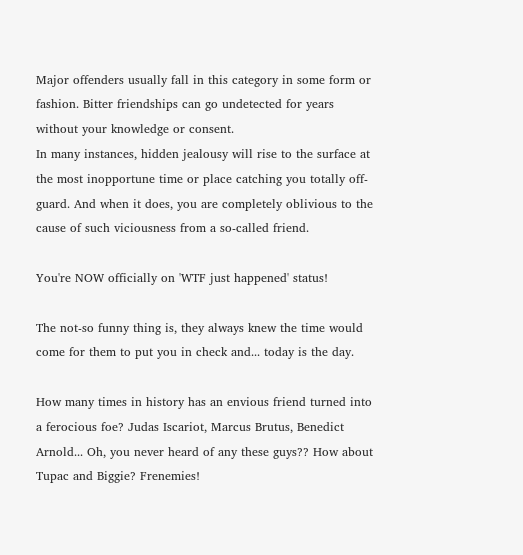Major offenders usually fall in this category in some form or fashion. Bitter friendships can go undetected for years without your knowledge or consent.
In many instances, hidden jealousy will rise to the surface at the most inopportune time or place catching you totally off-guard. And when it does, you are completely oblivious to the cause of such viciousness from a so-called friend.

You're NOW officially on 'WTF just happened' status!

The not-so funny thing is, they always knew the time would come for them to put you in check and... today is the day.

How many times in history has an envious friend turned into a ferocious foe? Judas Iscariot, Marcus Brutus, Benedict Arnold... Oh, you never heard of any these guys?? How about Tupac and Biggie? Frenemies!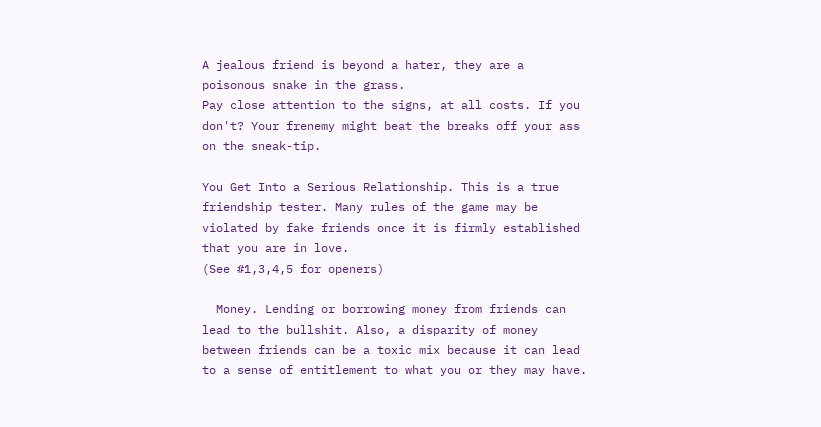A jealous friend is beyond a hater, they are a poisonous snake in the grass.
Pay close attention to the signs, at all costs. If you don't? Your frenemy might beat the breaks off your ass on the sneak-tip.

You Get Into a Serious Relationship. This is a true friendship tester. Many rules of the game may be violated by fake friends once it is firmly established that you are in love.
(See #1,3,4,5 for openers)

  Money. Lending or borrowing money from friends can lead to the bullshit. Also, a disparity of money between friends can be a toxic mix because it can lead to a sense of entitlement to what you or they may have.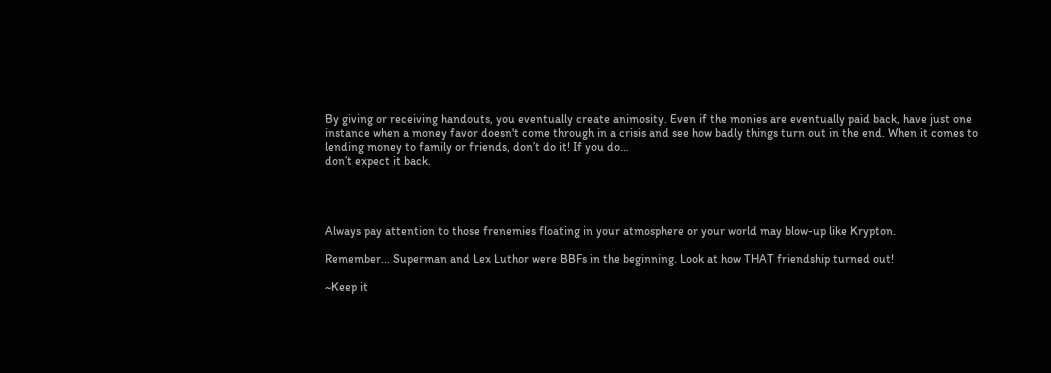By giving or receiving handouts, you eventually create animosity. Even if the monies are eventually paid back, have just one instance when a money favor doesn't come through in a crisis and see how badly things turn out in the end. When it comes to lending money to family or friends, don’t do it! If you do…
don’t expect it back.




Always pay attention to those frenemies floating in your atmosphere or your world may blow-up like Krypton.

Remember... Superman and Lex Luthor were BBFs in the beginning. Look at how THAT friendship turned out!

~Keep it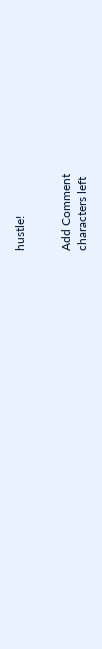hustle!


Add Comment
characters left